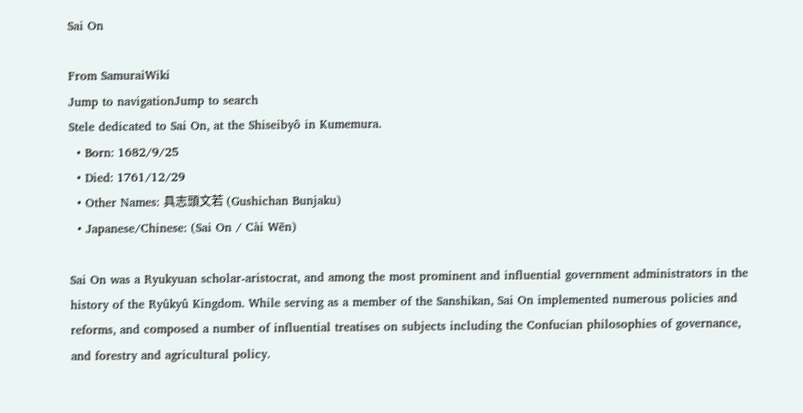Sai On

From SamuraiWiki
Jump to navigationJump to search
Stele dedicated to Sai On, at the Shiseibyô in Kumemura.
  • Born: 1682/9/25
  • Died: 1761/12/29
  • Other Names: 具志頭文若 (Gushichan Bunjaku)
  • Japanese/Chinese: (Sai On / Cài Wēn)

Sai On was a Ryukyuan scholar-aristocrat, and among the most prominent and influential government administrators in the history of the Ryûkyû Kingdom. While serving as a member of the Sanshikan, Sai On implemented numerous policies and reforms, and composed a number of influential treatises on subjects including the Confucian philosophies of governance, and forestry and agricultural policy.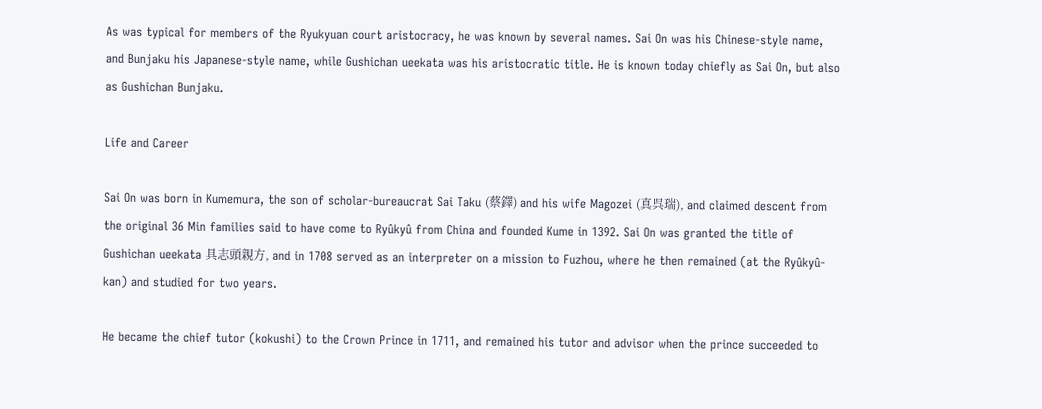As was typical for members of the Ryukyuan court aristocracy, he was known by several names. Sai On was his Chinese-style name, and Bunjaku his Japanese-style name, while Gushichan ueekata was his aristocratic title. He is known today chiefly as Sai On, but also as Gushichan Bunjaku.

Life and Career

Sai On was born in Kumemura, the son of scholar-bureaucrat Sai Taku (蔡鐸) and his wife Magozei (真呉瑞), and claimed descent from the original 36 Min families said to have come to Ryûkyû from China and founded Kume in 1392. Sai On was granted the title of Gushichan ueekata 具志頭親方, and in 1708 served as an interpreter on a mission to Fuzhou, where he then remained (at the Ryûkyû-kan) and studied for two years.

He became the chief tutor (kokushi) to the Crown Prince in 1711, and remained his tutor and advisor when the prince succeeded to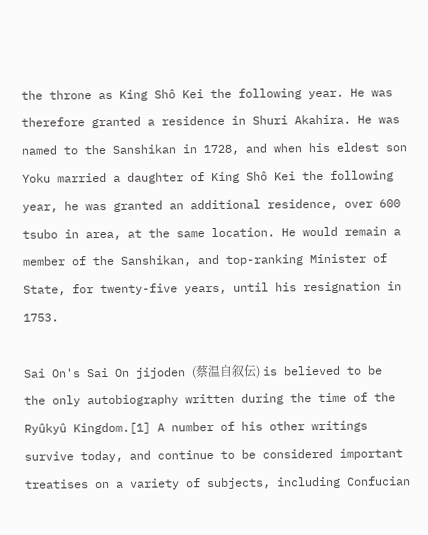the throne as King Shô Kei the following year. He was therefore granted a residence in Shuri Akahira. He was named to the Sanshikan in 1728, and when his eldest son Yoku married a daughter of King Shô Kei the following year, he was granted an additional residence, over 600 tsubo in area, at the same location. He would remain a member of the Sanshikan, and top-ranking Minister of State, for twenty-five years, until his resignation in 1753.

Sai On's Sai On jijoden (蔡温自叙伝) is believed to be the only autobiography written during the time of the Ryûkyû Kingdom.[1] A number of his other writings survive today, and continue to be considered important treatises on a variety of subjects, including Confucian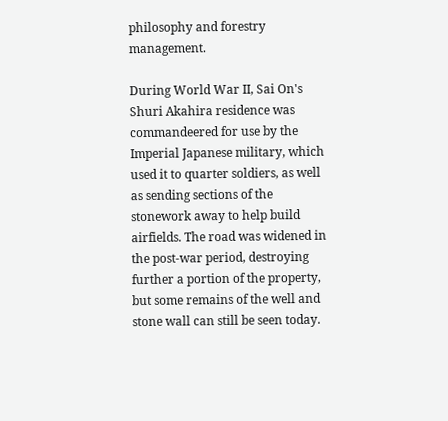philosophy and forestry management.

During World War II, Sai On's Shuri Akahira residence was commandeered for use by the Imperial Japanese military, which used it to quarter soldiers, as well as sending sections of the stonework away to help build airfields. The road was widened in the post-war period, destroying further a portion of the property, but some remains of the well and stone wall can still be seen today.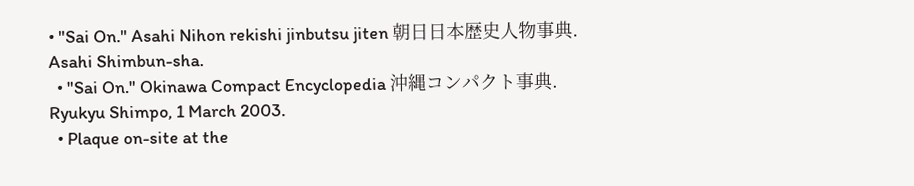• "Sai On." Asahi Nihon rekishi jinbutsu jiten 朝日日本歴史人物事典. Asahi Shimbun-sha.
  • "Sai On." Okinawa Compact Encyclopedia 沖縄コンパクト事典. Ryukyu Shimpo, 1 March 2003.
  • Plaque on-site at the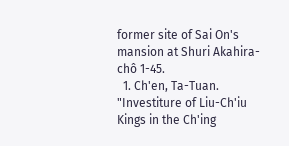former site of Sai On's mansion at Shuri Akahira-chô 1-45.
  1. Ch'en, Ta-Tuan. "Investiture of Liu-Ch'iu Kings in the Ch'ing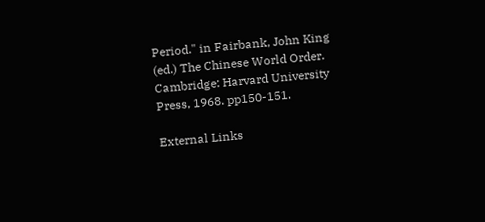Period." in Fairbank, John King (ed.) The Chinese World Order. Cambridge: Harvard University Press, 1968. pp150-151.

External Links